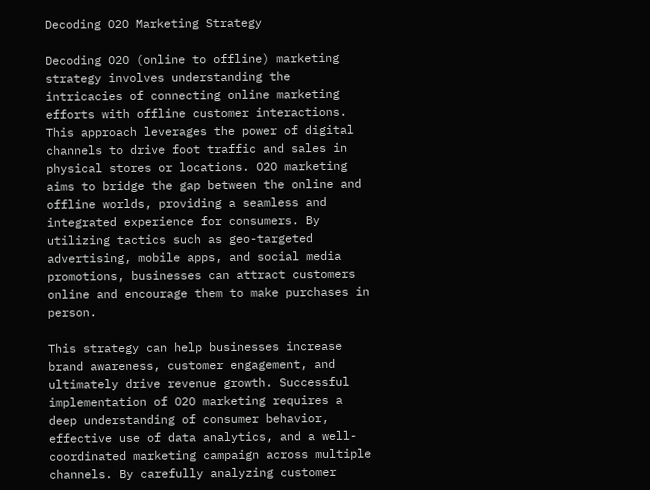Decoding O2O Marketing Strategy

Decoding O2O (online to offline) marketing strategy involves understanding the intricacies of connecting online marketing efforts with offline customer interactions. This approach leverages the power of digital channels to drive foot traffic and sales in physical stores or locations. O2O marketing aims to bridge the gap between the online and offline worlds, providing a seamless and integrated experience for consumers. By utilizing tactics such as geo-targeted advertising, mobile apps, and social media promotions, businesses can attract customers online and encourage them to make purchases in person.

This strategy can help businesses increase brand awareness, customer engagement, and ultimately drive revenue growth. Successful implementation of O2O marketing requires a deep understanding of consumer behavior, effective use of data analytics, and a well-coordinated marketing campaign across multiple channels. By carefully analyzing customer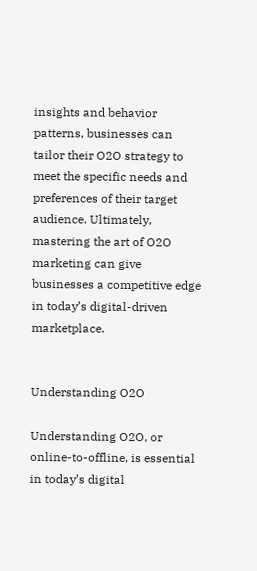insights and behavior patterns, businesses can tailor their O2O strategy to meet the specific needs and preferences of their target audience. Ultimately, mastering the art of O2O marketing can give businesses a competitive edge in today’s digital-driven marketplace.


Understanding O2O

Understanding O2O, or online-to-offline, is essential in today’s digital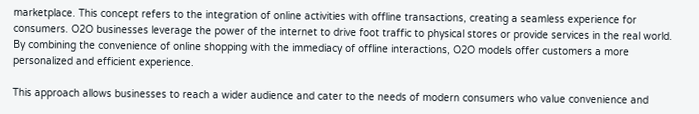marketplace. This concept refers to the integration of online activities with offline transactions, creating a seamless experience for consumers. O2O businesses leverage the power of the internet to drive foot traffic to physical stores or provide services in the real world. By combining the convenience of online shopping with the immediacy of offline interactions, O2O models offer customers a more personalized and efficient experience.

This approach allows businesses to reach a wider audience and cater to the needs of modern consumers who value convenience and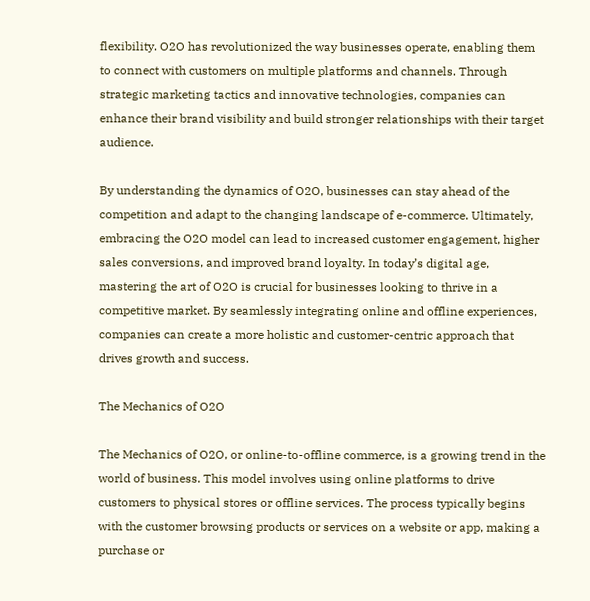flexibility. O2O has revolutionized the way businesses operate, enabling them to connect with customers on multiple platforms and channels. Through strategic marketing tactics and innovative technologies, companies can enhance their brand visibility and build stronger relationships with their target audience.

By understanding the dynamics of O2O, businesses can stay ahead of the competition and adapt to the changing landscape of e-commerce. Ultimately, embracing the O2O model can lead to increased customer engagement, higher sales conversions, and improved brand loyalty. In today’s digital age, mastering the art of O2O is crucial for businesses looking to thrive in a competitive market. By seamlessly integrating online and offline experiences, companies can create a more holistic and customer-centric approach that drives growth and success.

The Mechanics of O2O

The Mechanics of O2O, or online-to-offline commerce, is a growing trend in the world of business. This model involves using online platforms to drive customers to physical stores or offline services. The process typically begins with the customer browsing products or services on a website or app, making a purchase or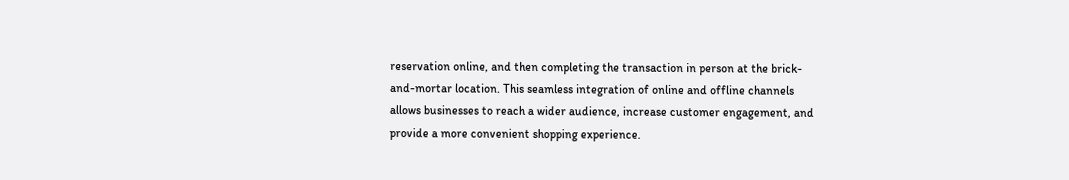reservation online, and then completing the transaction in person at the brick-and-mortar location. This seamless integration of online and offline channels allows businesses to reach a wider audience, increase customer engagement, and provide a more convenient shopping experience.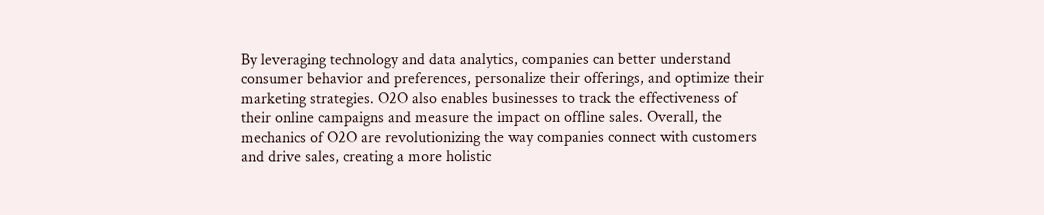By leveraging technology and data analytics, companies can better understand consumer behavior and preferences, personalize their offerings, and optimize their marketing strategies. O2O also enables businesses to track the effectiveness of their online campaigns and measure the impact on offline sales. Overall, the mechanics of O2O are revolutionizing the way companies connect with customers and drive sales, creating a more holistic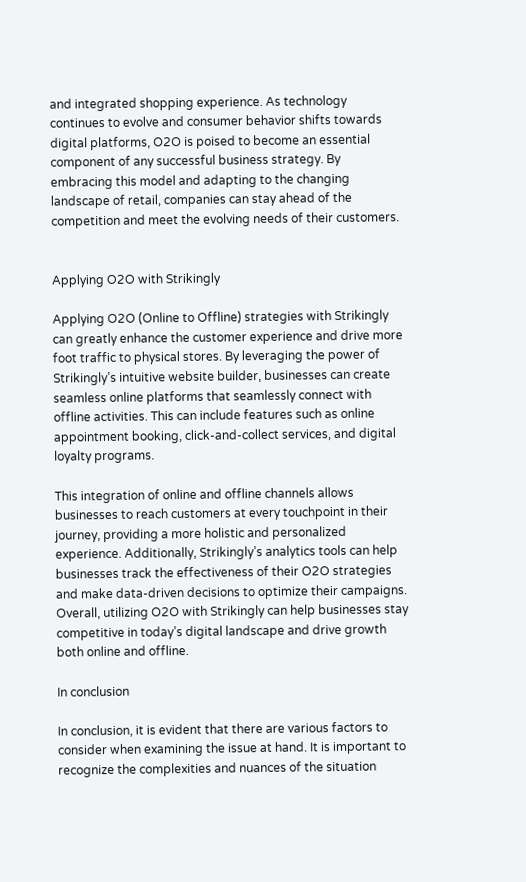and integrated shopping experience. As technology continues to evolve and consumer behavior shifts towards digital platforms, O2O is poised to become an essential component of any successful business strategy. By embracing this model and adapting to the changing landscape of retail, companies can stay ahead of the competition and meet the evolving needs of their customers.


Applying O2O with Strikingly

Applying O2O (Online to Offline) strategies with Strikingly can greatly enhance the customer experience and drive more foot traffic to physical stores. By leveraging the power of Strikingly’s intuitive website builder, businesses can create seamless online platforms that seamlessly connect with offline activities. This can include features such as online appointment booking, click-and-collect services, and digital loyalty programs.

This integration of online and offline channels allows businesses to reach customers at every touchpoint in their journey, providing a more holistic and personalized experience. Additionally, Strikingly’s analytics tools can help businesses track the effectiveness of their O2O strategies and make data-driven decisions to optimize their campaigns. Overall, utilizing O2O with Strikingly can help businesses stay competitive in today’s digital landscape and drive growth both online and offline.

In conclusion

In conclusion, it is evident that there are various factors to consider when examining the issue at hand. It is important to recognize the complexities and nuances of the situation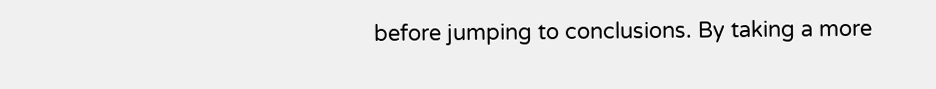before jumping to conclusions. By taking a more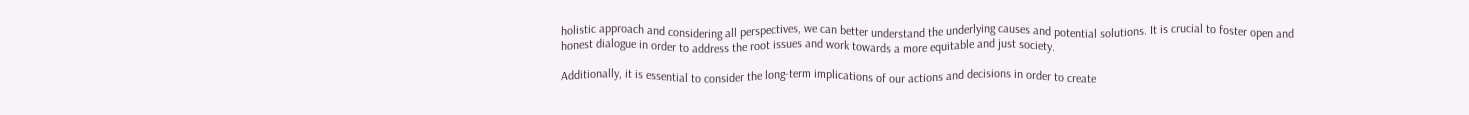holistic approach and considering all perspectives, we can better understand the underlying causes and potential solutions. It is crucial to foster open and honest dialogue in order to address the root issues and work towards a more equitable and just society.

Additionally, it is essential to consider the long-term implications of our actions and decisions in order to create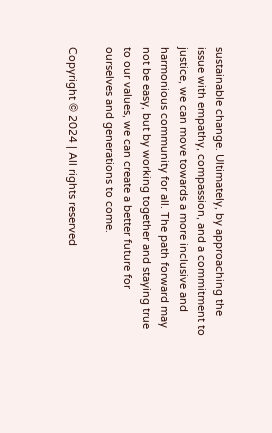sustainable change. Ultimately, by approaching the issue with empathy, compassion, and a commitment to justice, we can move towards a more inclusive and harmonious community for all. The path forward may not be easy, but by working together and staying true to our values, we can create a better future for ourselves and generations to come.

Copyright © 2024 | All rights reserved